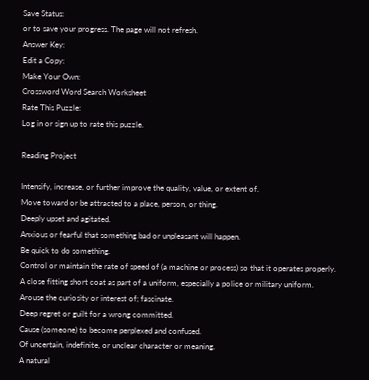Save Status:
or to save your progress. The page will not refresh.
Answer Key:
Edit a Copy:
Make Your Own:
Crossword Word Search Worksheet
Rate This Puzzle:
Log in or sign up to rate this puzzle.

Reading Project

Intensify, increase, or further improve the quality, value, or extent of.
Move toward or be attracted to a place, person, or thing.
Deeply upset and agitated.
Anxious or fearful that something bad or unpleasant will happen.
Be quick to do something.
Control or maintain the rate of speed of (a machine or process) so that it operates properly.
A close fitting short coat as part of a uniform, especially a police or military uniform.
Arouse the curiosity or interest of; fascinate.
Deep regret or guilt for a wrong committed.
Cause (someone) to become perplexed and confused.
Of uncertain, indefinite, or unclear character or meaning.
A natural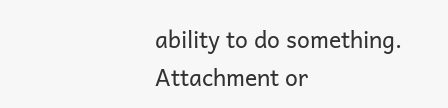ability to do something.
Attachment or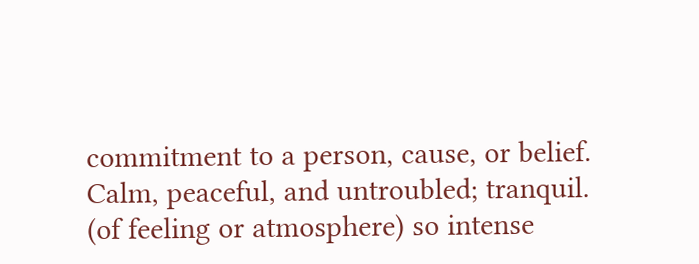commitment to a person, cause, or belief.
Calm, peaceful, and untroubled; tranquil.
(of feeling or atmosphere) so intense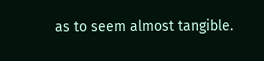as to seem almost tangible.